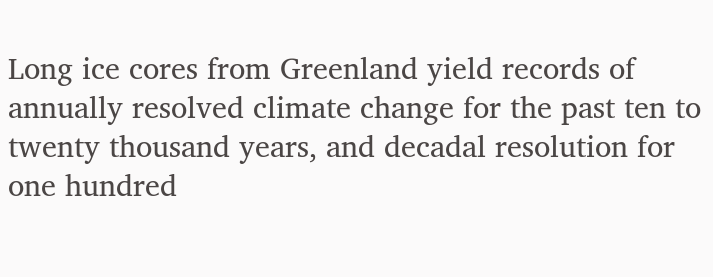Long ice cores from Greenland yield records of annually resolved climate change for the past ten to twenty thousand years, and decadal resolution for one hundred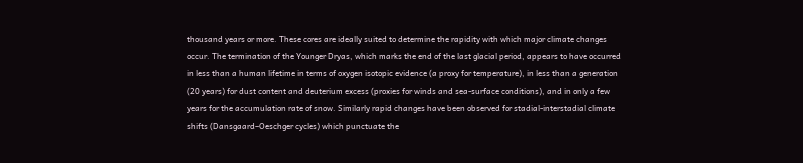thousand years or more. These cores are ideally suited to determine the rapidity with which major climate changes occur. The termination of the Younger Dryas, which marks the end of the last glacial period, appears to have occurred in less than a human lifetime in terms of oxygen isotopic evidence (a proxy for temperature), in less than a generation (20 years) for dust content and deuterium excess (proxies for winds and sea-surface conditions), and in only a few years for the accumulation rate of snow. Similarly rapid changes have been observed for stadial-interstadial climate shifts (Dansgaard–Oeschger cycles) which punctuate the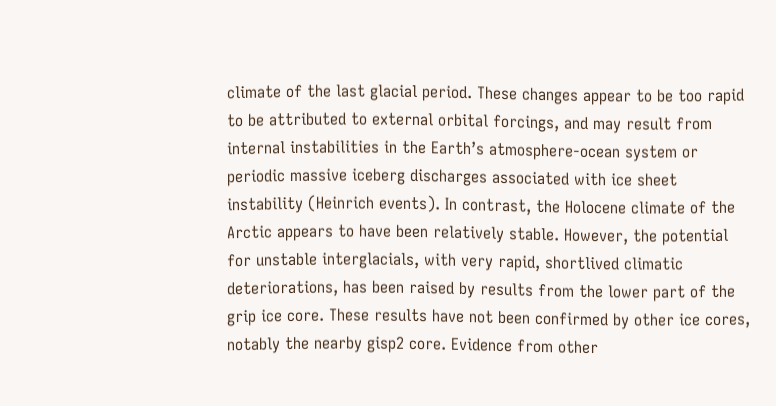climate of the last glacial period. These changes appear to be too rapid to be attributed to external orbital forcings, and may result from internal instabilities in the Earth’s atmosphere-ocean system or periodic massive iceberg discharges associated with ice sheet instability (Heinrich events). In contrast, the Holocene climate of the Arctic appears to have been relatively stable. However, the potential for unstable interglacials, with very rapid, shortlived climatic deteriorations, has been raised by results from the lower part of the grip ice core. These results have not been confirmed by other ice cores, notably the nearby gisp2 core. Evidence from other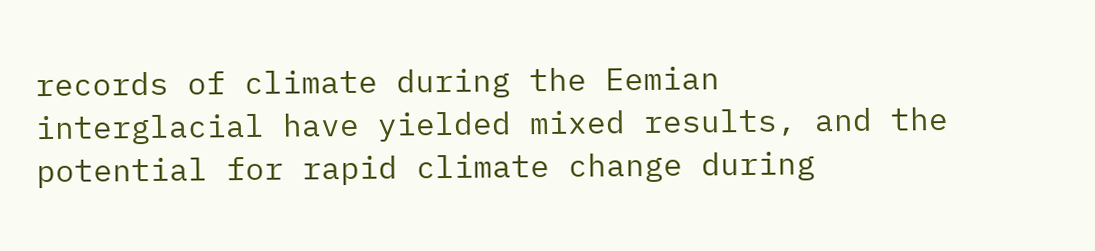records of climate during the Eemian interglacial have yielded mixed results, and the potential for rapid climate change during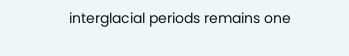interglacial periods remains one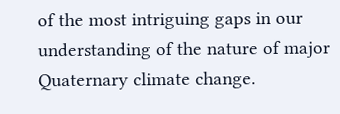of the most intriguing gaps in our understanding of the nature of major Quaternary climate change.